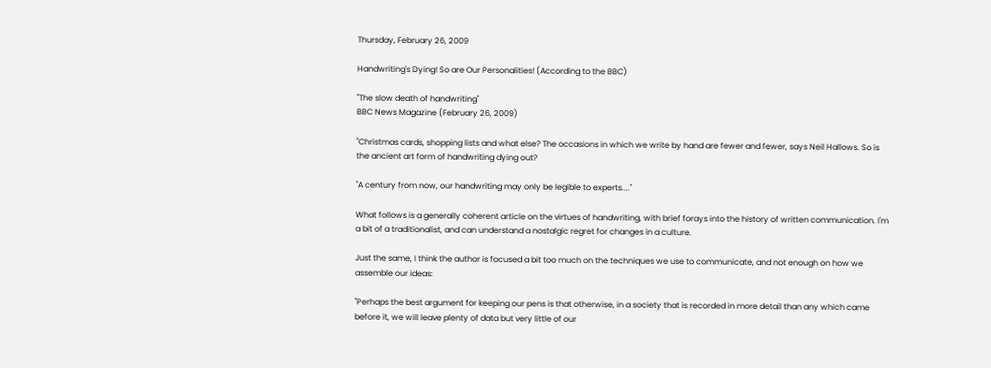Thursday, February 26, 2009

Handwriting's Dying! So are Our Personalities! (According to the BBC)

"The slow death of handwriting"
BBC News Magazine (February 26, 2009)

"Christmas cards, shopping lists and what else? The occasions in which we write by hand are fewer and fewer, says Neil Hallows. So is the ancient art form of handwriting dying out?

"A century from now, our handwriting may only be legible to experts...."

What follows is a generally coherent article on the virtues of handwriting, with brief forays into the history of written communication. I'm a bit of a traditionalist, and can understand a nostalgic regret for changes in a culture.

Just the same, I think the author is focused a bit too much on the techniques we use to communicate, and not enough on how we assemble our ideas:

"Perhaps the best argument for keeping our pens is that otherwise, in a society that is recorded in more detail than any which came before it, we will leave plenty of data but very little of our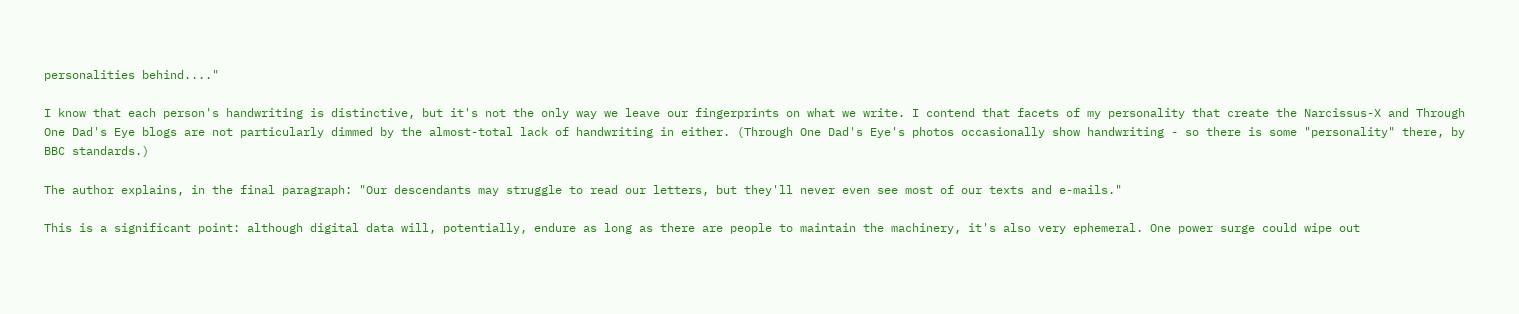personalities behind...."

I know that each person's handwriting is distinctive, but it's not the only way we leave our fingerprints on what we write. I contend that facets of my personality that create the Narcissus-X and Through One Dad's Eye blogs are not particularly dimmed by the almost-total lack of handwriting in either. (Through One Dad's Eye's photos occasionally show handwriting - so there is some "personality" there, by BBC standards.)

The author explains, in the final paragraph: "Our descendants may struggle to read our letters, but they'll never even see most of our texts and e-mails."

This is a significant point: although digital data will, potentially, endure as long as there are people to maintain the machinery, it's also very ephemeral. One power surge could wipe out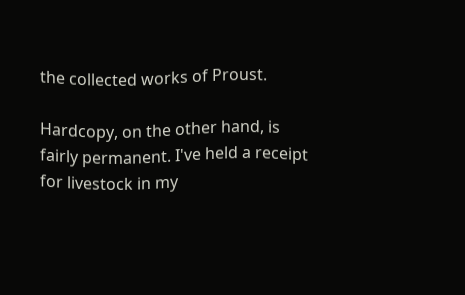the collected works of Proust.

Hardcopy, on the other hand, is fairly permanent. I've held a receipt for livestock in my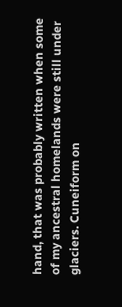hand, that was probably written when some of my ancestral homelands were still under glaciers. Cuneiform on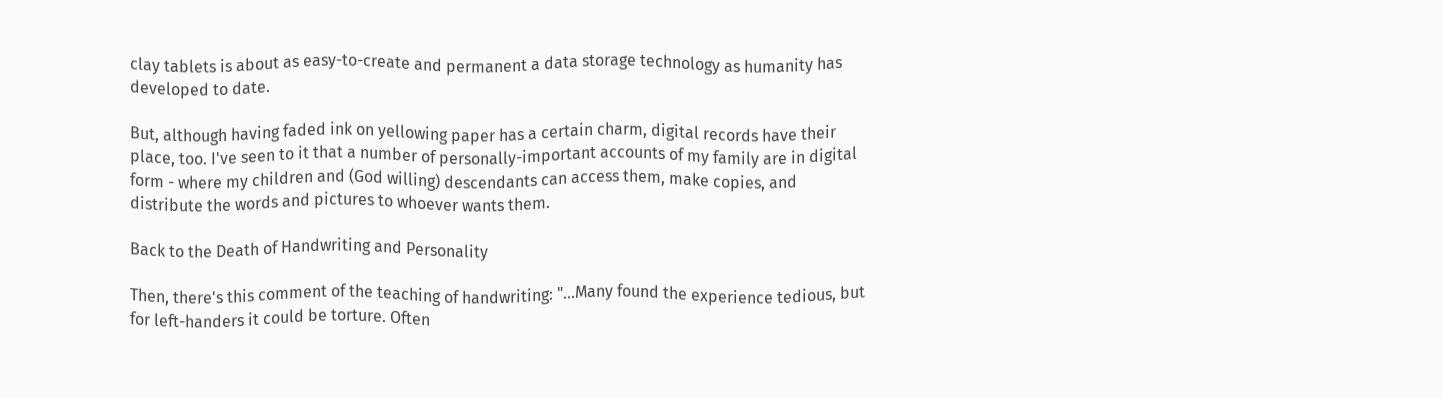clay tablets is about as easy-to-create and permanent a data storage technology as humanity has developed to date.

But, although having faded ink on yellowing paper has a certain charm, digital records have their place, too. I've seen to it that a number of personally-important accounts of my family are in digital form - where my children and (God willing) descendants can access them, make copies, and distribute the words and pictures to whoever wants them.

Back to the Death of Handwriting and Personality

Then, there's this comment of the teaching of handwriting: "...Many found the experience tedious, but for left-handers it could be torture. Often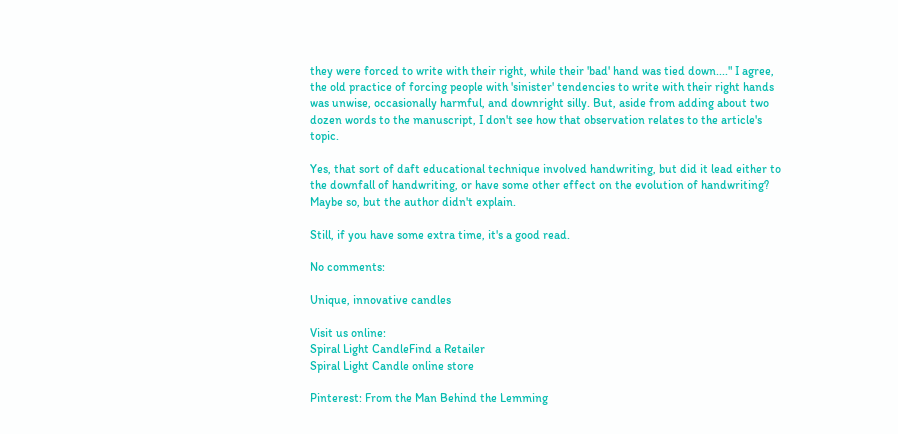they were forced to write with their right, while their 'bad' hand was tied down...." I agree, the old practice of forcing people with 'sinister' tendencies to write with their right hands was unwise, occasionally harmful, and downright silly. But, aside from adding about two dozen words to the manuscript, I don't see how that observation relates to the article's topic.

Yes, that sort of daft educational technique involved handwriting, but did it lead either to the downfall of handwriting, or have some other effect on the evolution of handwriting? Maybe so, but the author didn't explain.

Still, if you have some extra time, it's a good read.

No comments:

Unique, innovative candles

Visit us online:
Spiral Light CandleFind a Retailer
Spiral Light Candle online store

Pinterest: From the Man Behind the Lemming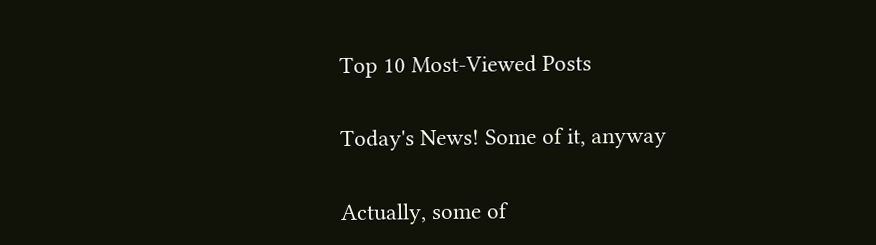Top 10 Most-Viewed Posts

Today's News! Some of it, anyway

Actually, some of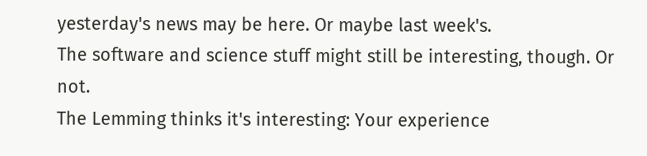yesterday's news may be here. Or maybe last week's.
The software and science stuff might still be interesting, though. Or not.
The Lemming thinks it's interesting: Your experience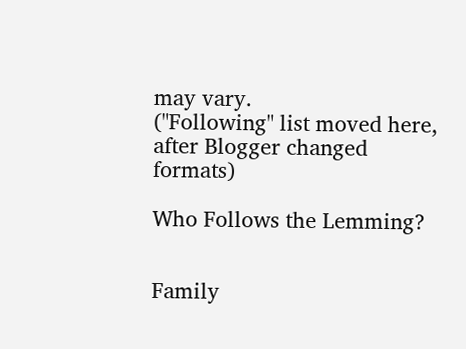may vary.
("Following" list moved here, after Blogger changed formats)

Who Follows the Lemming?


Family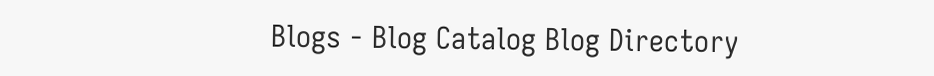Blogs - Blog Catalog Blog Directory